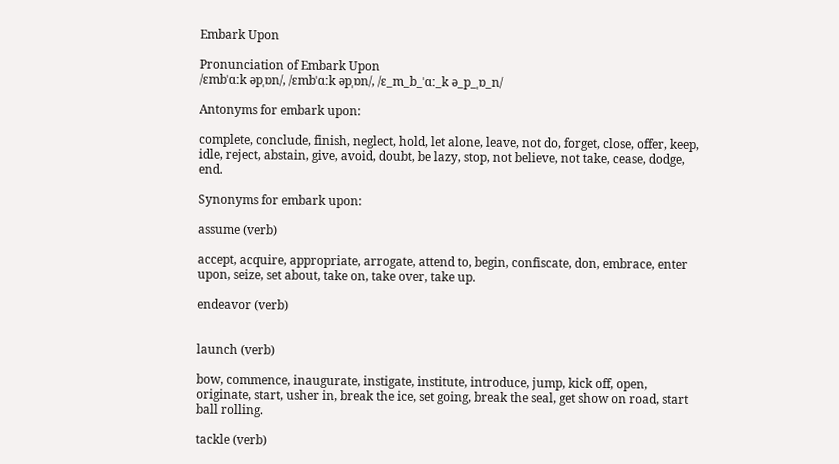Embark Upon

Pronunciation of Embark Upon
/ɛmbˈɑːk əpˌɒn/, /ɛmbˈɑːk əpˌɒn/, /ɛ_m_b_ˈɑː_k ə_p_ˌɒ_n/

Antonyms for embark upon:

complete, conclude, finish, neglect, hold, let alone, leave, not do, forget, close, offer, keep, idle, reject, abstain, give, avoid, doubt, be lazy, stop, not believe, not take, cease, dodge, end.

Synonyms for embark upon:

assume (verb)

accept, acquire, appropriate, arrogate, attend to, begin, confiscate, don, embrace, enter upon, seize, set about, take on, take over, take up.

endeavor (verb)


launch (verb)

bow, commence, inaugurate, instigate, institute, introduce, jump, kick off, open, originate, start, usher in, break the ice, set going, break the seal, get show on road, start ball rolling.

tackle (verb)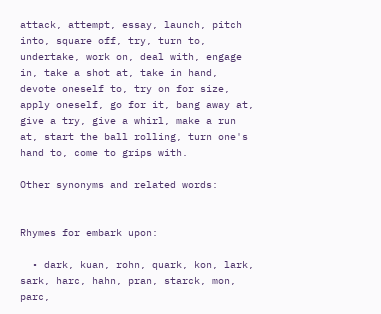attack, attempt, essay, launch, pitch into, square off, try, turn to, undertake, work on, deal with, engage in, take a shot at, take in hand, devote oneself to, try on for size, apply oneself, go for it, bang away at, give a try, give a whirl, make a run at, start the ball rolling, turn one's hand to, come to grips with.

Other synonyms and related words:


Rhymes for embark upon:

  • dark, kuan, rohn, quark, kon, lark, sark, harc, hahn, pran, starck, mon, parc,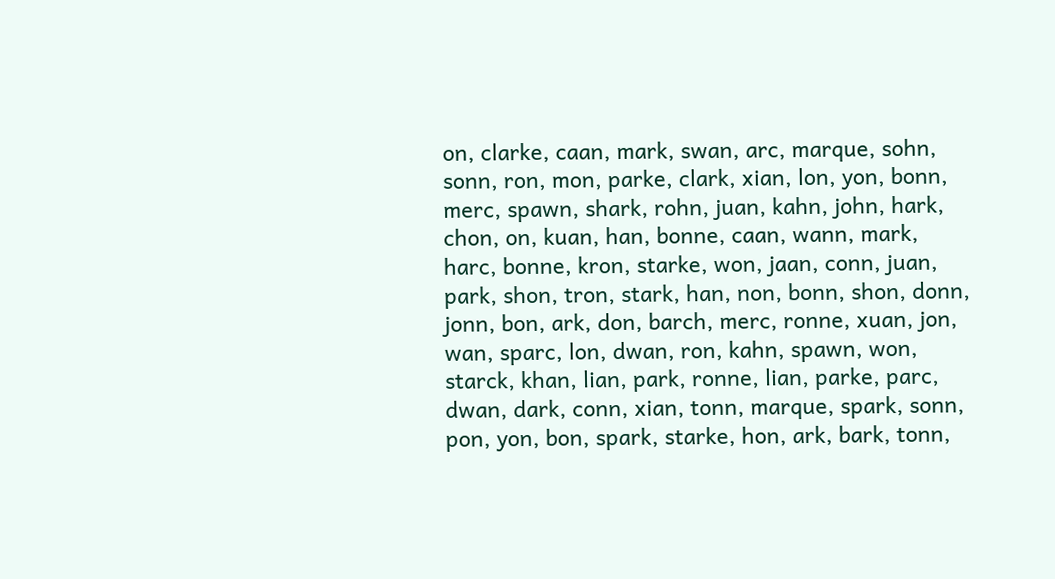on, clarke, caan, mark, swan, arc, marque, sohn, sonn, ron, mon, parke, clark, xian, lon, yon, bonn, merc, spawn, shark, rohn, juan, kahn, john, hark, chon, on, kuan, han, bonne, caan, wann, mark, harc, bonne, kron, starke, won, jaan, conn, juan, park, shon, tron, stark, han, non, bonn, shon, donn, jonn, bon, ark, don, barch, merc, ronne, xuan, jon, wan, sparc, lon, dwan, ron, kahn, spawn, won, starck, khan, lian, park, ronne, lian, parke, parc, dwan, dark, conn, xian, tonn, marque, spark, sonn, pon, yon, bon, spark, starke, hon, ark, bark, tonn,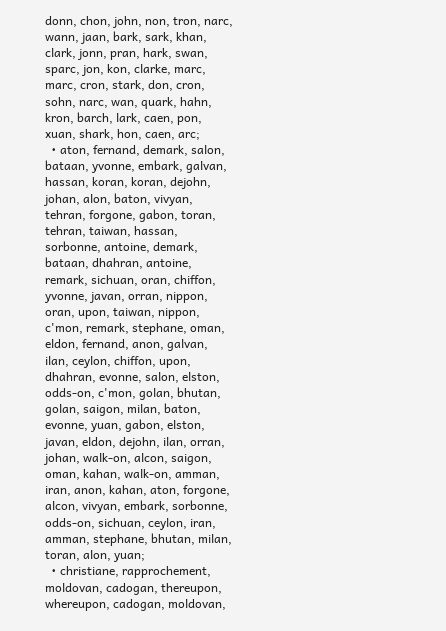donn, chon, john, non, tron, narc, wann, jaan, bark, sark, khan, clark, jonn, pran, hark, swan, sparc, jon, kon, clarke, marc, marc, cron, stark, don, cron, sohn, narc, wan, quark, hahn, kron, barch, lark, caen, pon, xuan, shark, hon, caen, arc;
  • aton, fernand, demark, salon, bataan, yvonne, embark, galvan, hassan, koran, koran, dejohn, johan, alon, baton, vivyan, tehran, forgone, gabon, toran, tehran, taiwan, hassan, sorbonne, antoine, demark, bataan, dhahran, antoine, remark, sichuan, oran, chiffon, yvonne, javan, orran, nippon, oran, upon, taiwan, nippon, c'mon, remark, stephane, oman, eldon, fernand, anon, galvan, ilan, ceylon, chiffon, upon, dhahran, evonne, salon, elston, odds-on, c'mon, golan, bhutan, golan, saigon, milan, baton, evonne, yuan, gabon, elston, javan, eldon, dejohn, ilan, orran, johan, walk-on, alcon, saigon, oman, kahan, walk-on, amman, iran, anon, kahan, aton, forgone, alcon, vivyan, embark, sorbonne, odds-on, sichuan, ceylon, iran, amman, stephane, bhutan, milan, toran, alon, yuan;
  • christiane, rapprochement, moldovan, cadogan, thereupon, whereupon, cadogan, moldovan,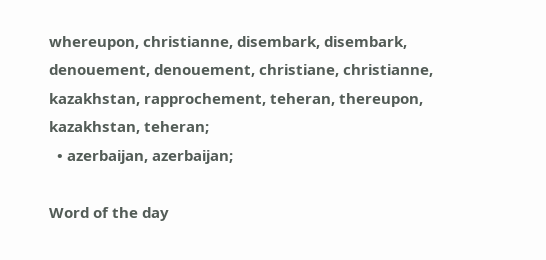whereupon, christianne, disembark, disembark, denouement, denouement, christiane, christianne, kazakhstan, rapprochement, teheran, thereupon, kazakhstan, teheran;
  • azerbaijan, azerbaijan;

Word of the day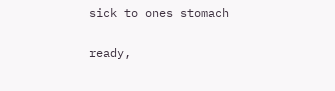sick to ones stomach

ready,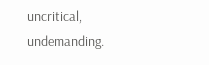uncritical, undemanding.